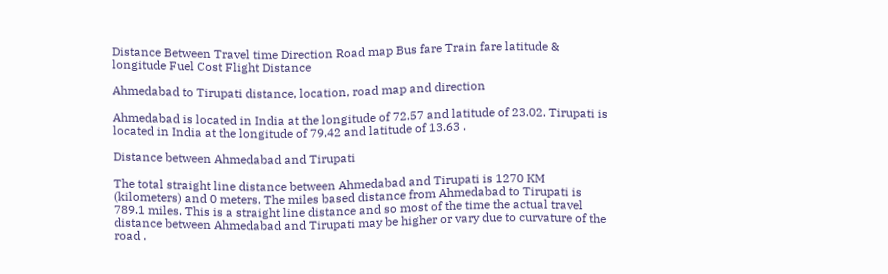Distance Between Travel time Direction Road map Bus fare Train fare latitude & longitude Fuel Cost Flight Distance

Ahmedabad to Tirupati distance, location, road map and direction

Ahmedabad is located in India at the longitude of 72.57 and latitude of 23.02. Tirupati is located in India at the longitude of 79.42 and latitude of 13.63 .

Distance between Ahmedabad and Tirupati

The total straight line distance between Ahmedabad and Tirupati is 1270 KM (kilometers) and 0 meters. The miles based distance from Ahmedabad to Tirupati is 789.1 miles. This is a straight line distance and so most of the time the actual travel distance between Ahmedabad and Tirupati may be higher or vary due to curvature of the road .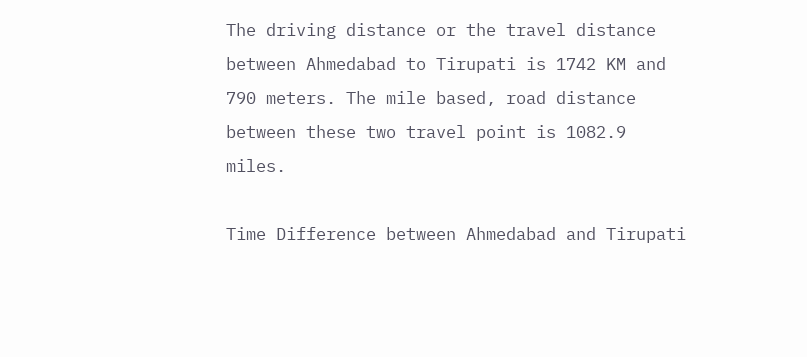The driving distance or the travel distance between Ahmedabad to Tirupati is 1742 KM and 790 meters. The mile based, road distance between these two travel point is 1082.9 miles.

Time Difference between Ahmedabad and Tirupati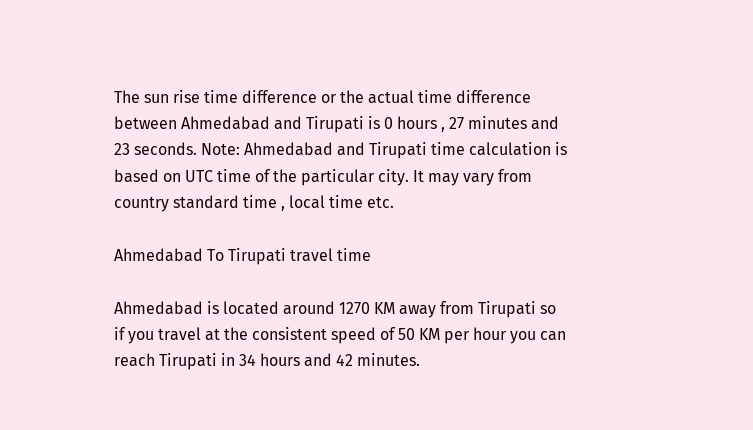The sun rise time difference or the actual time difference between Ahmedabad and Tirupati is 0 hours , 27 minutes and 23 seconds. Note: Ahmedabad and Tirupati time calculation is based on UTC time of the particular city. It may vary from country standard time , local time etc.

Ahmedabad To Tirupati travel time

Ahmedabad is located around 1270 KM away from Tirupati so if you travel at the consistent speed of 50 KM per hour you can reach Tirupati in 34 hours and 42 minutes.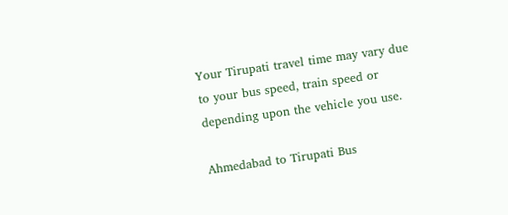Your Tirupati travel time may vary due to your bus speed, train speed or depending upon the vehicle you use.

Ahmedabad to Tirupati Bus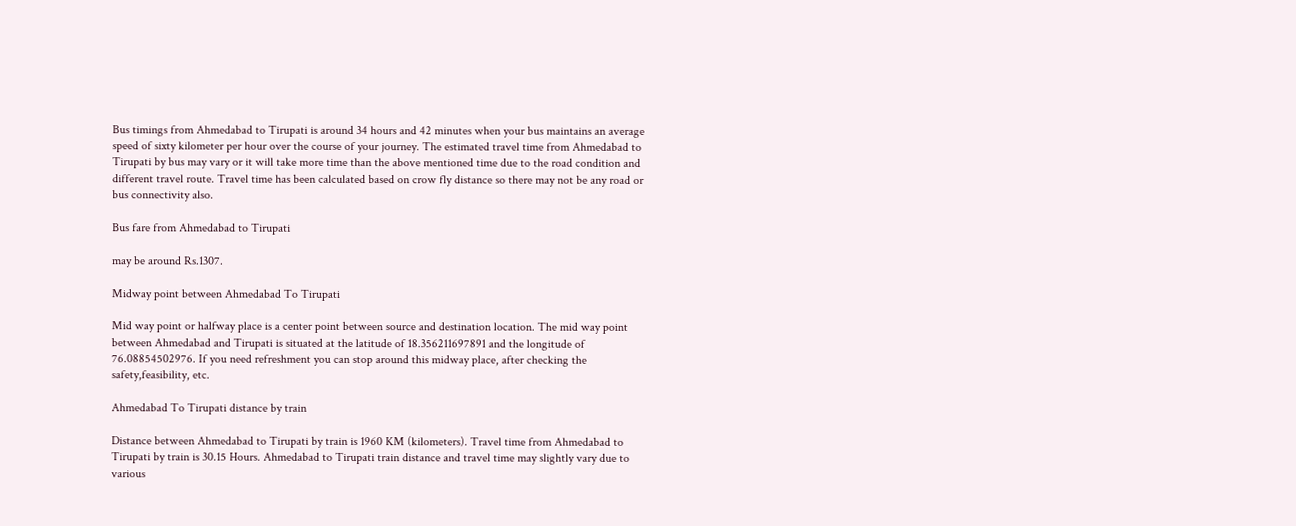Bus timings from Ahmedabad to Tirupati is around 34 hours and 42 minutes when your bus maintains an average speed of sixty kilometer per hour over the course of your journey. The estimated travel time from Ahmedabad to Tirupati by bus may vary or it will take more time than the above mentioned time due to the road condition and different travel route. Travel time has been calculated based on crow fly distance so there may not be any road or bus connectivity also.

Bus fare from Ahmedabad to Tirupati

may be around Rs.1307.

Midway point between Ahmedabad To Tirupati

Mid way point or halfway place is a center point between source and destination location. The mid way point between Ahmedabad and Tirupati is situated at the latitude of 18.356211697891 and the longitude of 76.08854502976. If you need refreshment you can stop around this midway place, after checking the safety,feasibility, etc.

Ahmedabad To Tirupati distance by train

Distance between Ahmedabad to Tirupati by train is 1960 KM (kilometers). Travel time from Ahmedabad to Tirupati by train is 30.15 Hours. Ahmedabad to Tirupati train distance and travel time may slightly vary due to various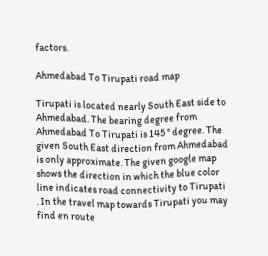factors.

Ahmedabad To Tirupati road map

Tirupati is located nearly South East side to Ahmedabad. The bearing degree from Ahmedabad To Tirupati is 145 ° degree. The given South East direction from Ahmedabad is only approximate. The given google map shows the direction in which the blue color line indicates road connectivity to Tirupati . In the travel map towards Tirupati you may find en route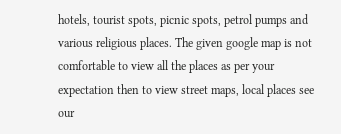hotels, tourist spots, picnic spots, petrol pumps and various religious places. The given google map is not comfortable to view all the places as per your expectation then to view street maps, local places see our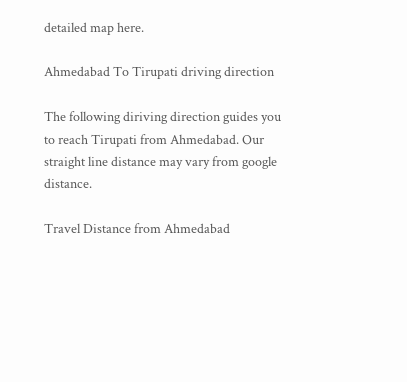detailed map here.

Ahmedabad To Tirupati driving direction

The following diriving direction guides you to reach Tirupati from Ahmedabad. Our straight line distance may vary from google distance.

Travel Distance from Ahmedabad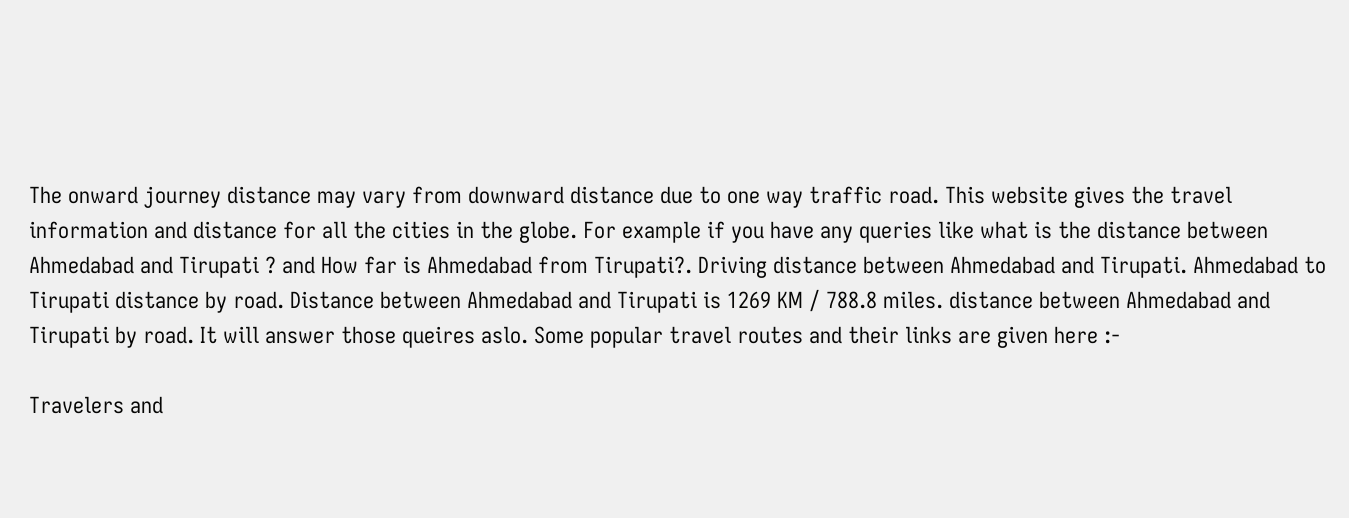The onward journey distance may vary from downward distance due to one way traffic road. This website gives the travel information and distance for all the cities in the globe. For example if you have any queries like what is the distance between Ahmedabad and Tirupati ? and How far is Ahmedabad from Tirupati?. Driving distance between Ahmedabad and Tirupati. Ahmedabad to Tirupati distance by road. Distance between Ahmedabad and Tirupati is 1269 KM / 788.8 miles. distance between Ahmedabad and Tirupati by road. It will answer those queires aslo. Some popular travel routes and their links are given here :-

Travelers and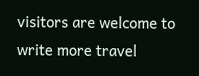visitors are welcome to write more travel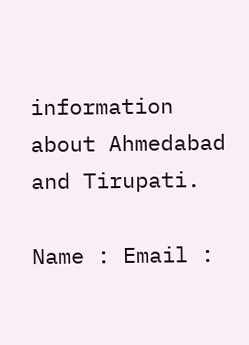information about Ahmedabad and Tirupati.

Name : Email :